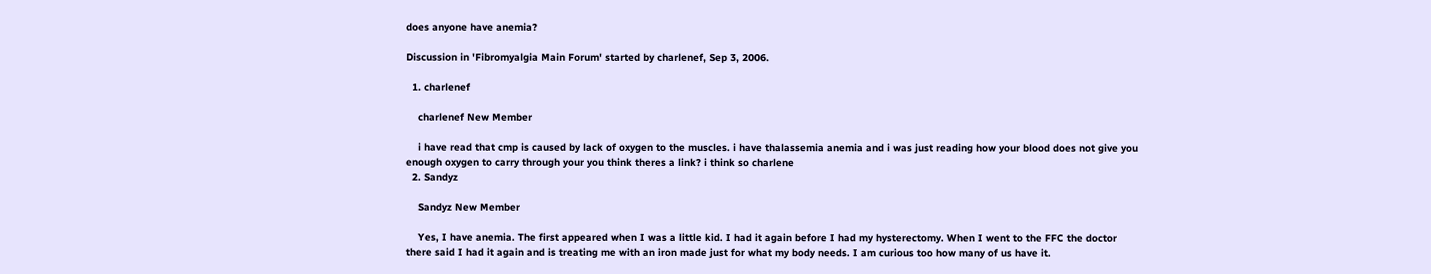does anyone have anemia?

Discussion in 'Fibromyalgia Main Forum' started by charlenef, Sep 3, 2006.

  1. charlenef

    charlenef New Member

    i have read that cmp is caused by lack of oxygen to the muscles. i have thalassemia anemia and i was just reading how your blood does not give you enough oxygen to carry through your you think theres a link? i think so charlene
  2. Sandyz

    Sandyz New Member

    Yes, I have anemia. The first appeared when I was a little kid. I had it again before I had my hysterectomy. When I went to the FFC the doctor there said I had it again and is treating me with an iron made just for what my body needs. I am curious too how many of us have it.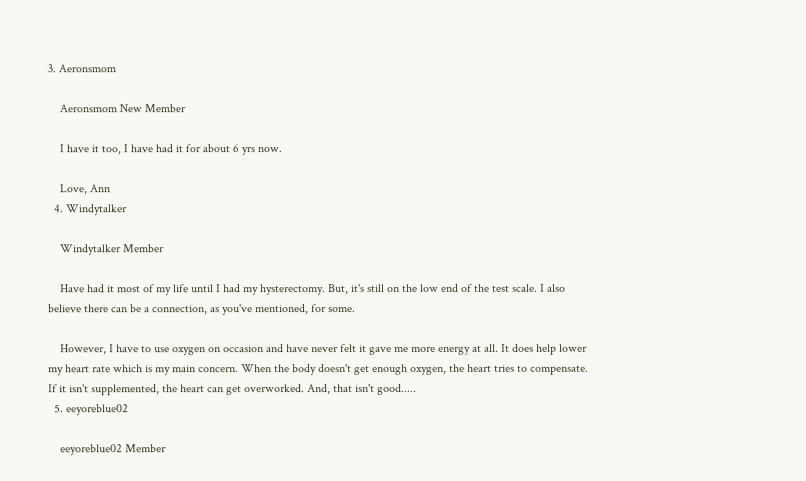3. Aeronsmom

    Aeronsmom New Member

    I have it too, I have had it for about 6 yrs now.

    Love, Ann
  4. Windytalker

    Windytalker Member

    Have had it most of my life until I had my hysterectomy. But, it's still on the low end of the test scale. I also believe there can be a connection, as you've mentioned, for some.

    However, I have to use oxygen on occasion and have never felt it gave me more energy at all. It does help lower my heart rate which is my main concern. When the body doesn't get enough oxygen, the heart tries to compensate. If it isn't supplemented, the heart can get overworked. And, that isn't good.....
  5. eeyoreblue02

    eeyoreblue02 Member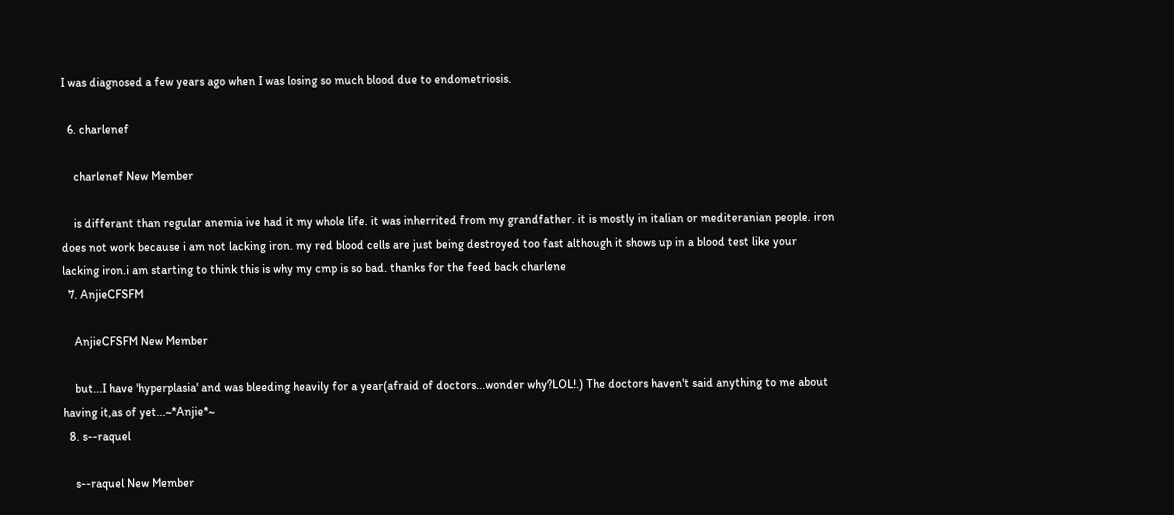I was diagnosed a few years ago when I was losing so much blood due to endometriosis.

  6. charlenef

    charlenef New Member

    is differant than regular anemia ive had it my whole life. it was inherrited from my grandfather. it is mostly in italian or mediteranian people. iron does not work because i am not lacking iron. my red blood cells are just being destroyed too fast although it shows up in a blood test like your lacking iron.i am starting to think this is why my cmp is so bad. thanks for the feed back charlene
  7. AnjieCFSFM

    AnjieCFSFM New Member

    but...I have 'hyperplasia' and was bleeding heavily for a year(afraid of doctors...wonder why?LOL!.) The doctors haven't said anything to me about having it,as of yet...~*Anjie*~
  8. s--raquel

    s--raquel New Member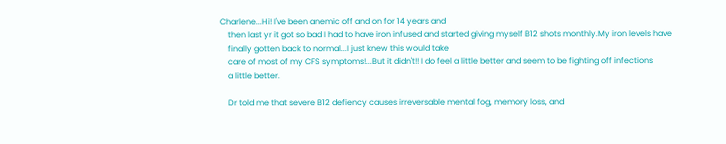Charlene...Hi! I've been anemic off and on for 14 years and
    then last yr it got so bad I had to have iron infused and started giving myself B12 shots monthly.My iron levels have
    finally gotten back to normal...I just knew this would take
    care of most of my CFS symptoms!...But it didn't!! I do feel a little better and seem to be fighting off infections
    a little better.

    Dr told me that severe B12 defiency causes irreversable mental fog, memory loss, and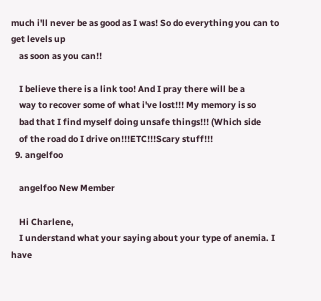much i'll never be as good as I was! So do everything you can to get levels up
    as soon as you can!!

    I believe there is a link too! And I pray there will be a
    way to recover some of what i've lost!!! My memory is so
    bad that I find myself doing unsafe things!!! (Which side
    of the road do I drive on!!!ETC!!!Scary stuff!!!
  9. angelfoo

    angelfoo New Member

    Hi Charlene,
    I understand what your saying about your type of anemia. I have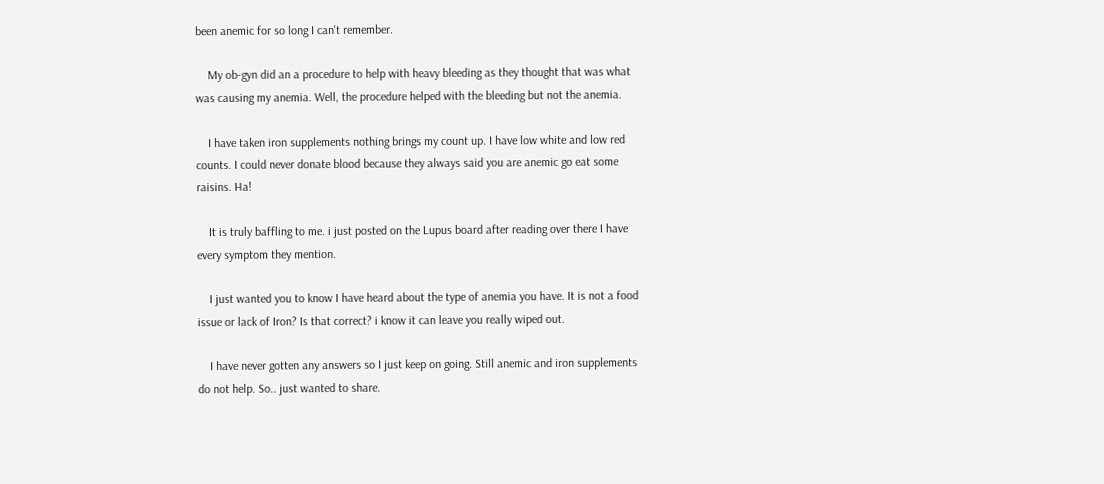been anemic for so long I can't remember.

    My ob-gyn did an a procedure to help with heavy bleeding as they thought that was what was causing my anemia. Well, the procedure helped with the bleeding but not the anemia.

    I have taken iron supplements nothing brings my count up. I have low white and low red counts. I could never donate blood because they always said you are anemic go eat some raisins. Ha!

    It is truly baffling to me. i just posted on the Lupus board after reading over there I have every symptom they mention.

    I just wanted you to know I have heard about the type of anemia you have. It is not a food issue or lack of Iron? Is that correct? i know it can leave you really wiped out.

    I have never gotten any answers so I just keep on going. Still anemic and iron supplements do not help. So.. just wanted to share.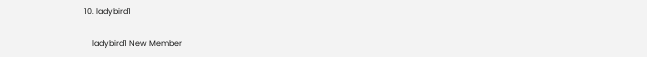10. ladybird1

    ladybird1 New Member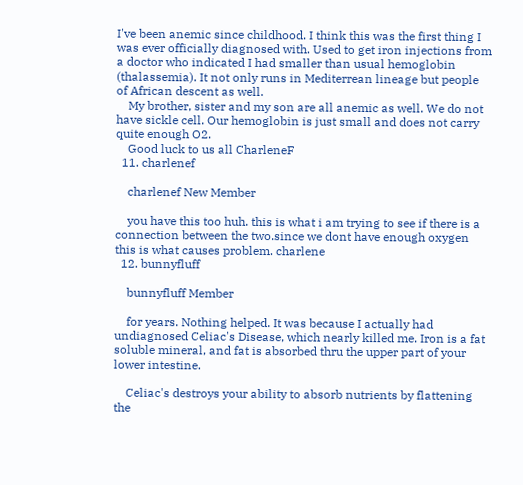I've been anemic since childhood. I think this was the first thing I was ever officially diagnosed with. Used to get iron injections from a doctor who indicated I had smaller than usual hemoglobin (thalassemia). It not only runs in Mediterrean lineage but people of African descent as well.
    My brother, sister and my son are all anemic as well. We do not have sickle cell. Our hemoglobin is just small and does not carry quite enough O2.
    Good luck to us all CharleneF
  11. charlenef

    charlenef New Member

    you have this too huh. this is what i am trying to see if there is a connection between the two.since we dont have enough oxygen this is what causes problem. charlene
  12. bunnyfluff

    bunnyfluff Member

    for years. Nothing helped. It was because I actually had undiagnosed Celiac's Disease, which nearly killed me. Iron is a fat soluble mineral, and fat is absorbed thru the upper part of your lower intestine.

    Celiac's destroys your ability to absorb nutrients by flattening the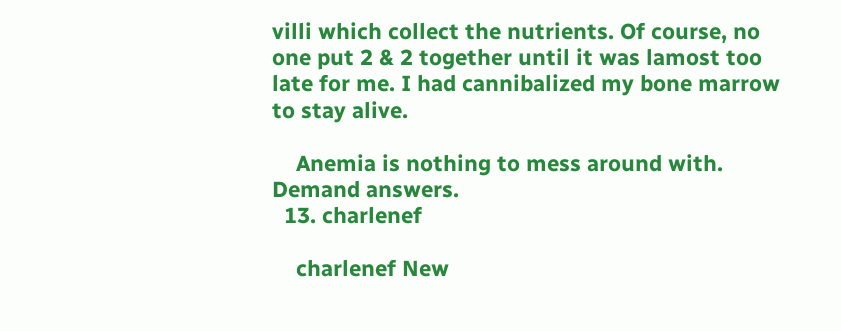villi which collect the nutrients. Of course, no one put 2 & 2 together until it was lamost too late for me. I had cannibalized my bone marrow to stay alive.

    Anemia is nothing to mess around with. Demand answers.
  13. charlenef

    charlenef New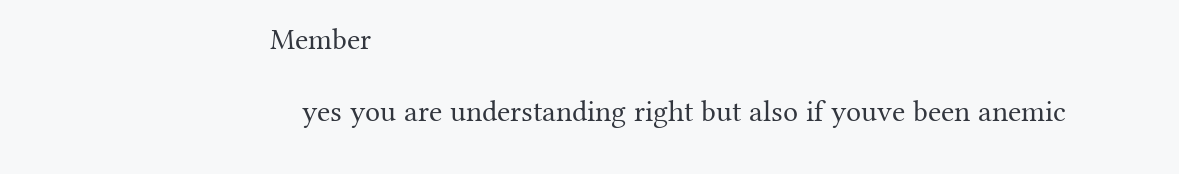Member

    yes you are understanding right but also if youve been anemic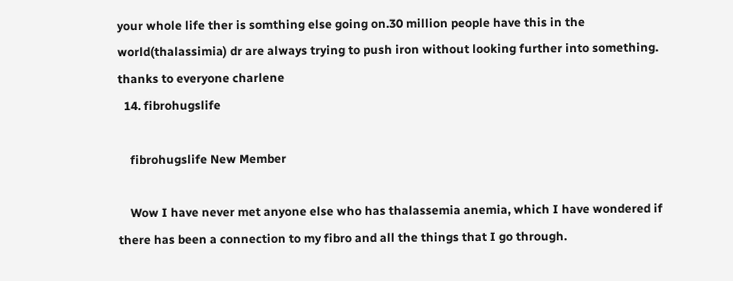your whole life ther is somthing else going on.30 million people have this in the world(thalassimia) dr are always trying to push iron without looking further into something. thanks to everyone charlene
  14. fibrohugslife

    fibrohugslife New Member

    Wow I have never met anyone else who has thalassemia anemia, which I have wondered if there has been a connection to my fibro and all the things that I go through.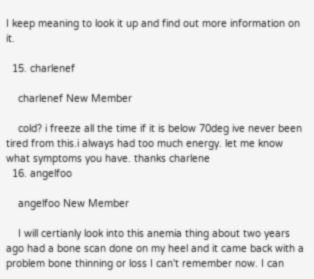I keep meaning to look it up and find out more information on it.

  15. charlenef

    charlenef New Member

    cold? i freeze all the time if it is below 70deg ive never been tired from this.i always had too much energy. let me know what symptoms you have. thanks charlene
  16. angelfoo

    angelfoo New Member

    I will certianly look into this anemia thing about two years ago had a bone scan done on my heel and it came back with a problem bone thinning or loss I can't remember now. I can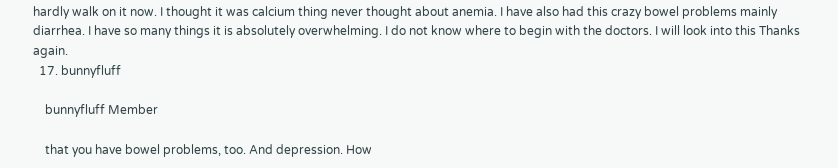hardly walk on it now. I thought it was calcium thing never thought about anemia. I have also had this crazy bowel problems mainly diarrhea. I have so many things it is absolutely overwhelming. I do not know where to begin with the doctors. I will look into this Thanks again.
  17. bunnyfluff

    bunnyfluff Member

    that you have bowel problems, too. And depression. How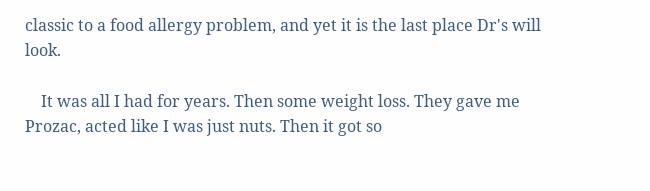classic to a food allergy problem, and yet it is the last place Dr's will look.

    It was all I had for years. Then some weight loss. They gave me Prozac, acted like I was just nuts. Then it got so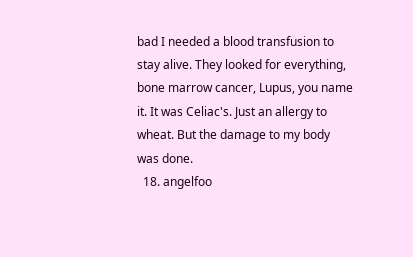bad I needed a blood transfusion to stay alive. They looked for everything, bone marrow cancer, Lupus, you name it. It was Celiac's. Just an allergy to wheat. But the damage to my body was done.
  18. angelfoo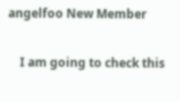angelfoo New Member

    I am going to check this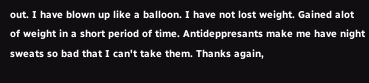out. I have blown up like a balloon. I have not lost weight. Gained alot of weight in a short period of time. Antideppresants make me have night sweats so bad that I can't take them. Thanks again,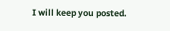I will keep you posted.